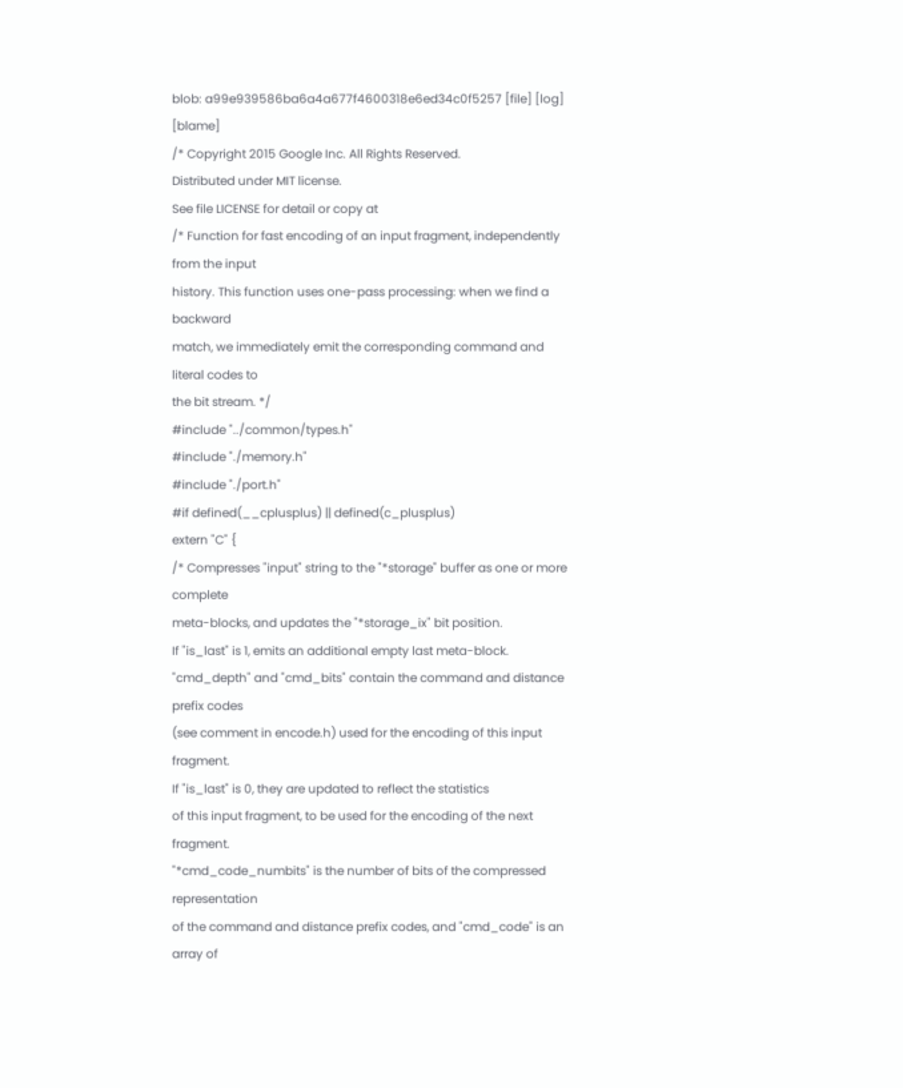blob: a99e939586ba6a4a677f4600318e6ed34c0f5257 [file] [log] [blame]
/* Copyright 2015 Google Inc. All Rights Reserved.
Distributed under MIT license.
See file LICENSE for detail or copy at
/* Function for fast encoding of an input fragment, independently from the input
history. This function uses one-pass processing: when we find a backward
match, we immediately emit the corresponding command and literal codes to
the bit stream. */
#include "../common/types.h"
#include "./memory.h"
#include "./port.h"
#if defined(__cplusplus) || defined(c_plusplus)
extern "C" {
/* Compresses "input" string to the "*storage" buffer as one or more complete
meta-blocks, and updates the "*storage_ix" bit position.
If "is_last" is 1, emits an additional empty last meta-block.
"cmd_depth" and "cmd_bits" contain the command and distance prefix codes
(see comment in encode.h) used for the encoding of this input fragment.
If "is_last" is 0, they are updated to reflect the statistics
of this input fragment, to be used for the encoding of the next fragment.
"*cmd_code_numbits" is the number of bits of the compressed representation
of the command and distance prefix codes, and "cmd_code" is an array of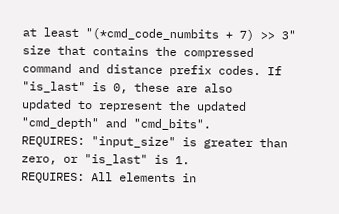at least "(*cmd_code_numbits + 7) >> 3" size that contains the compressed
command and distance prefix codes. If "is_last" is 0, these are also
updated to represent the updated "cmd_depth" and "cmd_bits".
REQUIRES: "input_size" is greater than zero, or "is_last" is 1.
REQUIRES: All elements in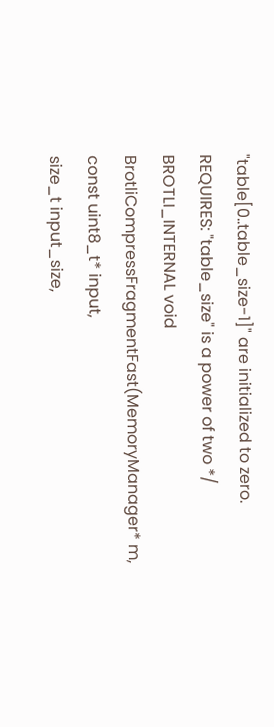"table[0..table_size-1]" are initialized to zero.
REQUIRES: "table_size" is a power of two */
BROTLI_INTERNAL void BrotliCompressFragmentFast(MemoryManager* m,
const uint8_t* input,
size_t input_size,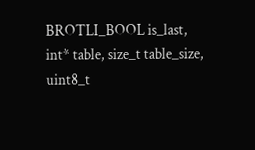BROTLI_BOOL is_last,
int* table, size_t table_size,
uint8_t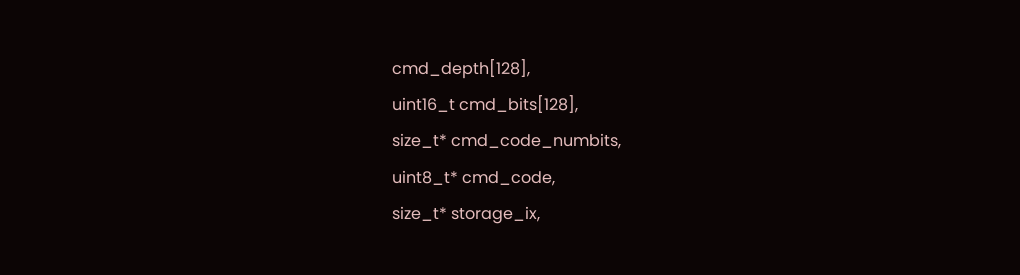cmd_depth[128],
uint16_t cmd_bits[128],
size_t* cmd_code_numbits,
uint8_t* cmd_code,
size_t* storage_ix,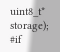uint8_t* storage);
#if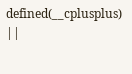defined(__cplusplus) ||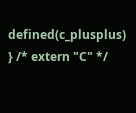defined(c_plusplus)
} /* extern "C" */